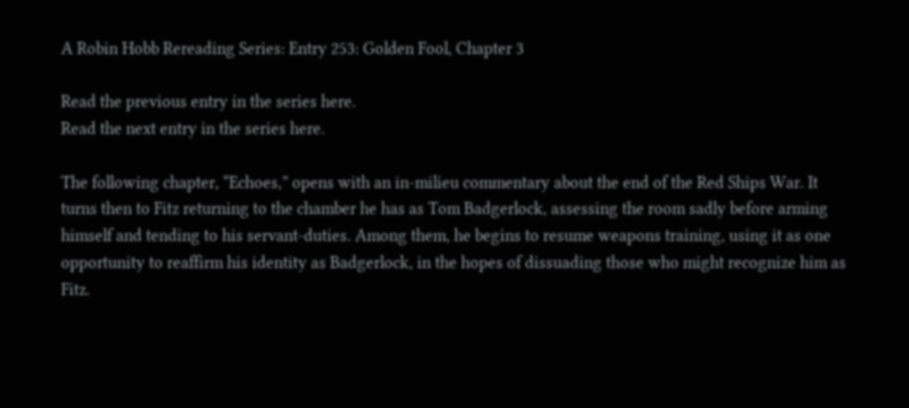A Robin Hobb Rereading Series: Entry 253: Golden Fool, Chapter 3

Read the previous entry in the series here.
Read the next entry in the series here.

The following chapter, “Echoes,” opens with an in-milieu commentary about the end of the Red Ships War. It turns then to Fitz returning to the chamber he has as Tom Badgerlock, assessing the room sadly before arming himself and tending to his servant-duties. Among them, he begins to resume weapons training, using it as one opportunity to reaffirm his identity as Badgerlock, in the hopes of dissuading those who might recognize him as Fitz.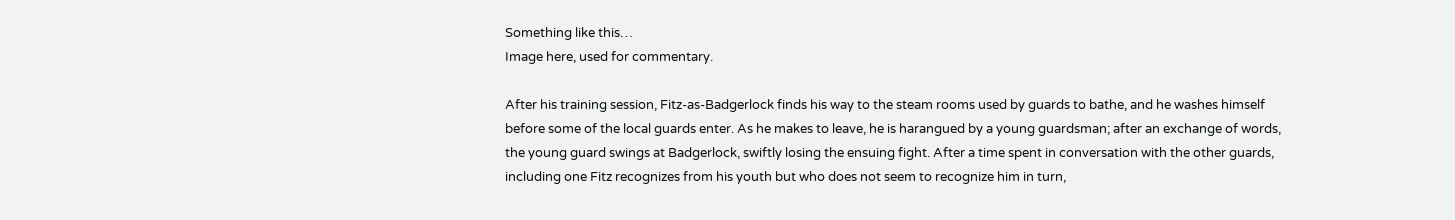Something like this…
Image here, used for commentary.

After his training session, Fitz-as-Badgerlock finds his way to the steam rooms used by guards to bathe, and he washes himself before some of the local guards enter. As he makes to leave, he is harangued by a young guardsman; after an exchange of words, the young guard swings at Badgerlock, swiftly losing the ensuing fight. After a time spent in conversation with the other guards, including one Fitz recognizes from his youth but who does not seem to recognize him in turn,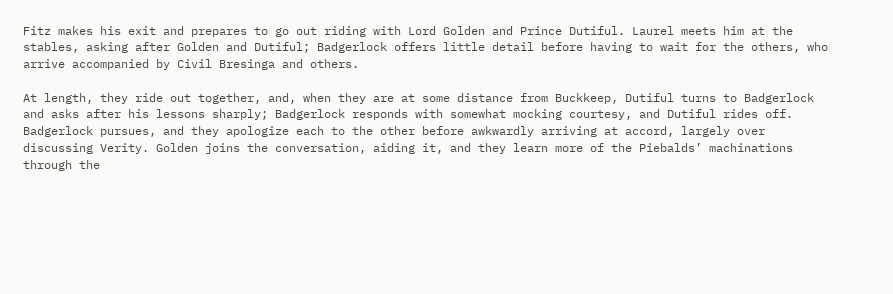Fitz makes his exit and prepares to go out riding with Lord Golden and Prince Dutiful. Laurel meets him at the stables, asking after Golden and Dutiful; Badgerlock offers little detail before having to wait for the others, who arrive accompanied by Civil Bresinga and others.

At length, they ride out together, and, when they are at some distance from Buckkeep, Dutiful turns to Badgerlock and asks after his lessons sharply; Badgerlock responds with somewhat mocking courtesy, and Dutiful rides off. Badgerlock pursues, and they apologize each to the other before awkwardly arriving at accord, largely over discussing Verity. Golden joins the conversation, aiding it, and they learn more of the Piebalds’ machinations through the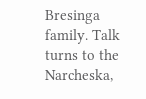Bresinga family. Talk turns to the Narcheska,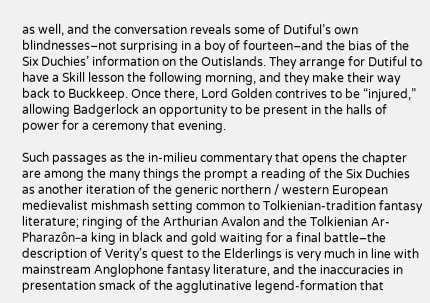as well, and the conversation reveals some of Dutiful’s own blindnesses–not surprising in a boy of fourteen–and the bias of the Six Duchies’ information on the Outislands. They arrange for Dutiful to have a Skill lesson the following morning, and they make their way back to Buckkeep. Once there, Lord Golden contrives to be “injured,” allowing Badgerlock an opportunity to be present in the halls of power for a ceremony that evening.

Such passages as the in-milieu commentary that opens the chapter are among the many things the prompt a reading of the Six Duchies as another iteration of the generic northern / western European medievalist mishmash setting common to Tolkienian-tradition fantasy literature; ringing of the Arthurian Avalon and the Tolkienian Ar-Pharazôn–a king in black and gold waiting for a final battle–the description of Verity’s quest to the Elderlings is very much in line with mainstream Anglophone fantasy literature, and the inaccuracies in presentation smack of the agglutinative legend-formation that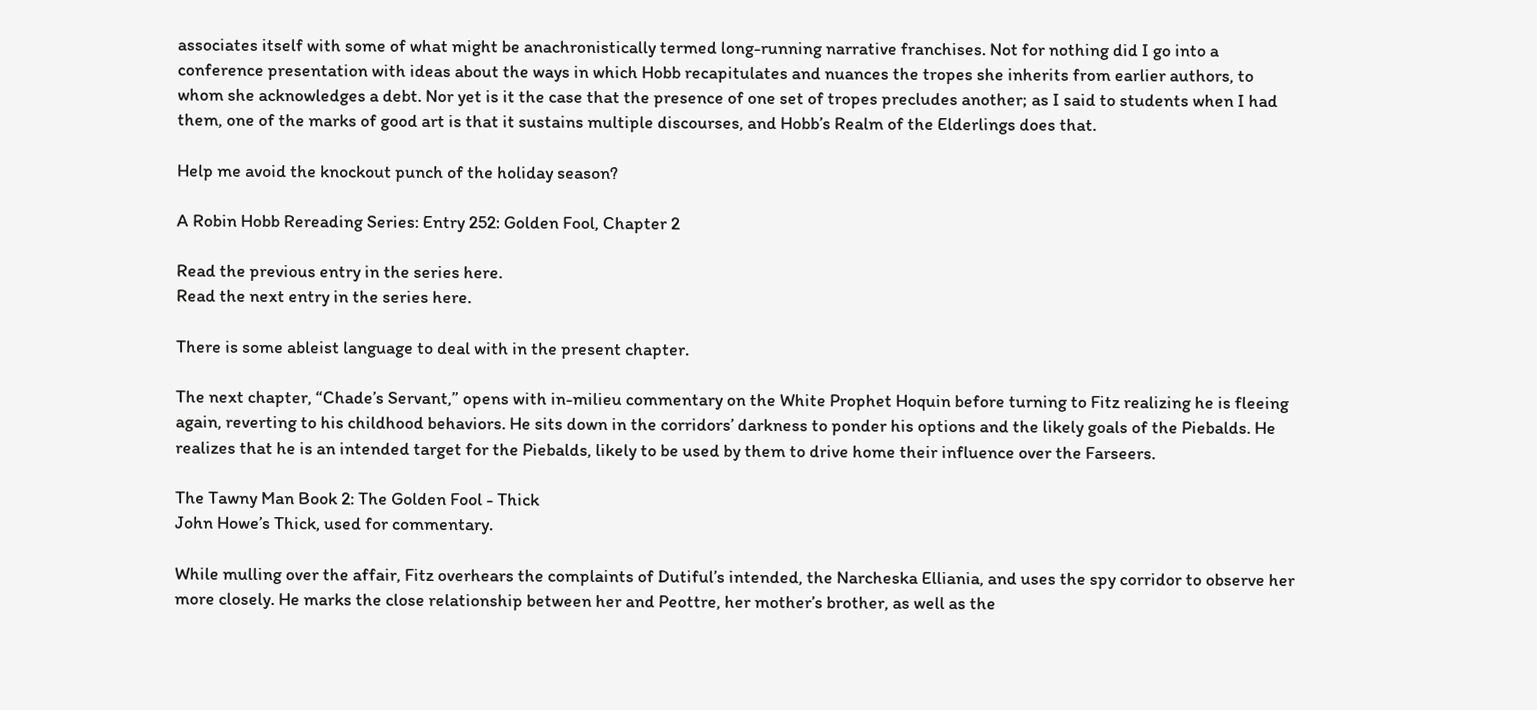associates itself with some of what might be anachronistically termed long-running narrative franchises. Not for nothing did I go into a conference presentation with ideas about the ways in which Hobb recapitulates and nuances the tropes she inherits from earlier authors, to whom she acknowledges a debt. Nor yet is it the case that the presence of one set of tropes precludes another; as I said to students when I had them, one of the marks of good art is that it sustains multiple discourses, and Hobb’s Realm of the Elderlings does that.

Help me avoid the knockout punch of the holiday season?

A Robin Hobb Rereading Series: Entry 252: Golden Fool, Chapter 2

Read the previous entry in the series here.
Read the next entry in the series here.

There is some ableist language to deal with in the present chapter.

The next chapter, “Chade’s Servant,” opens with in-milieu commentary on the White Prophet Hoquin before turning to Fitz realizing he is fleeing again, reverting to his childhood behaviors. He sits down in the corridors’ darkness to ponder his options and the likely goals of the Piebalds. He realizes that he is an intended target for the Piebalds, likely to be used by them to drive home their influence over the Farseers.

The Tawny Man Book 2: The Golden Fool - Thick
John Howe’s Thick, used for commentary.

While mulling over the affair, Fitz overhears the complaints of Dutiful’s intended, the Narcheska Elliania, and uses the spy corridor to observe her more closely. He marks the close relationship between her and Peottre, her mother’s brother, as well as the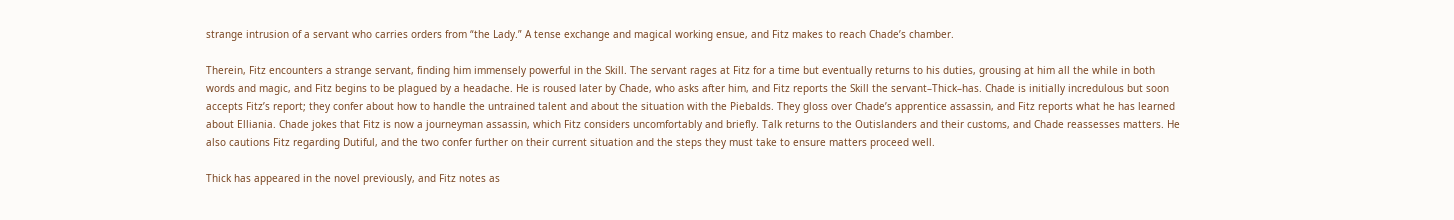strange intrusion of a servant who carries orders from “the Lady.” A tense exchange and magical working ensue, and Fitz makes to reach Chade’s chamber.

Therein, Fitz encounters a strange servant, finding him immensely powerful in the Skill. The servant rages at Fitz for a time but eventually returns to his duties, grousing at him all the while in both words and magic, and Fitz begins to be plagued by a headache. He is roused later by Chade, who asks after him, and Fitz reports the Skill the servant–Thick–has. Chade is initially incredulous but soon accepts Fitz’s report; they confer about how to handle the untrained talent and about the situation with the Piebalds. They gloss over Chade’s apprentice assassin, and Fitz reports what he has learned about Elliania. Chade jokes that Fitz is now a journeyman assassin, which Fitz considers uncomfortably and briefly. Talk returns to the Outislanders and their customs, and Chade reassesses matters. He also cautions Fitz regarding Dutiful, and the two confer further on their current situation and the steps they must take to ensure matters proceed well.

Thick has appeared in the novel previously, and Fitz notes as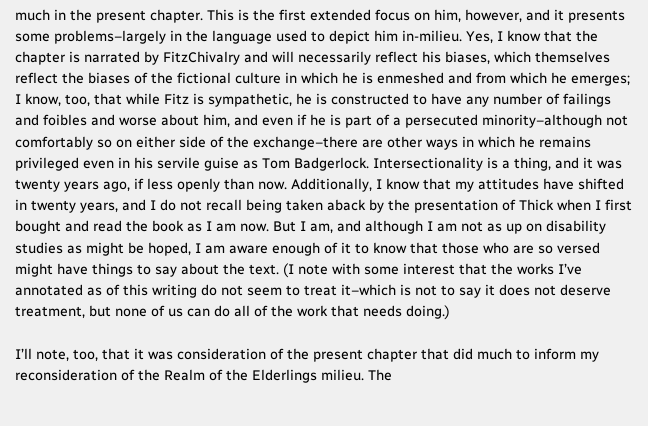much in the present chapter. This is the first extended focus on him, however, and it presents some problems–largely in the language used to depict him in-milieu. Yes, I know that the chapter is narrated by FitzChivalry and will necessarily reflect his biases, which themselves reflect the biases of the fictional culture in which he is enmeshed and from which he emerges; I know, too, that while Fitz is sympathetic, he is constructed to have any number of failings and foibles and worse about him, and even if he is part of a persecuted minority–although not comfortably so on either side of the exchange–there are other ways in which he remains privileged even in his servile guise as Tom Badgerlock. Intersectionality is a thing, and it was twenty years ago, if less openly than now. Additionally, I know that my attitudes have shifted in twenty years, and I do not recall being taken aback by the presentation of Thick when I first bought and read the book as I am now. But I am, and although I am not as up on disability studies as might be hoped, I am aware enough of it to know that those who are so versed might have things to say about the text. (I note with some interest that the works I’ve annotated as of this writing do not seem to treat it–which is not to say it does not deserve treatment, but none of us can do all of the work that needs doing.)

I’ll note, too, that it was consideration of the present chapter that did much to inform my reconsideration of the Realm of the Elderlings milieu. The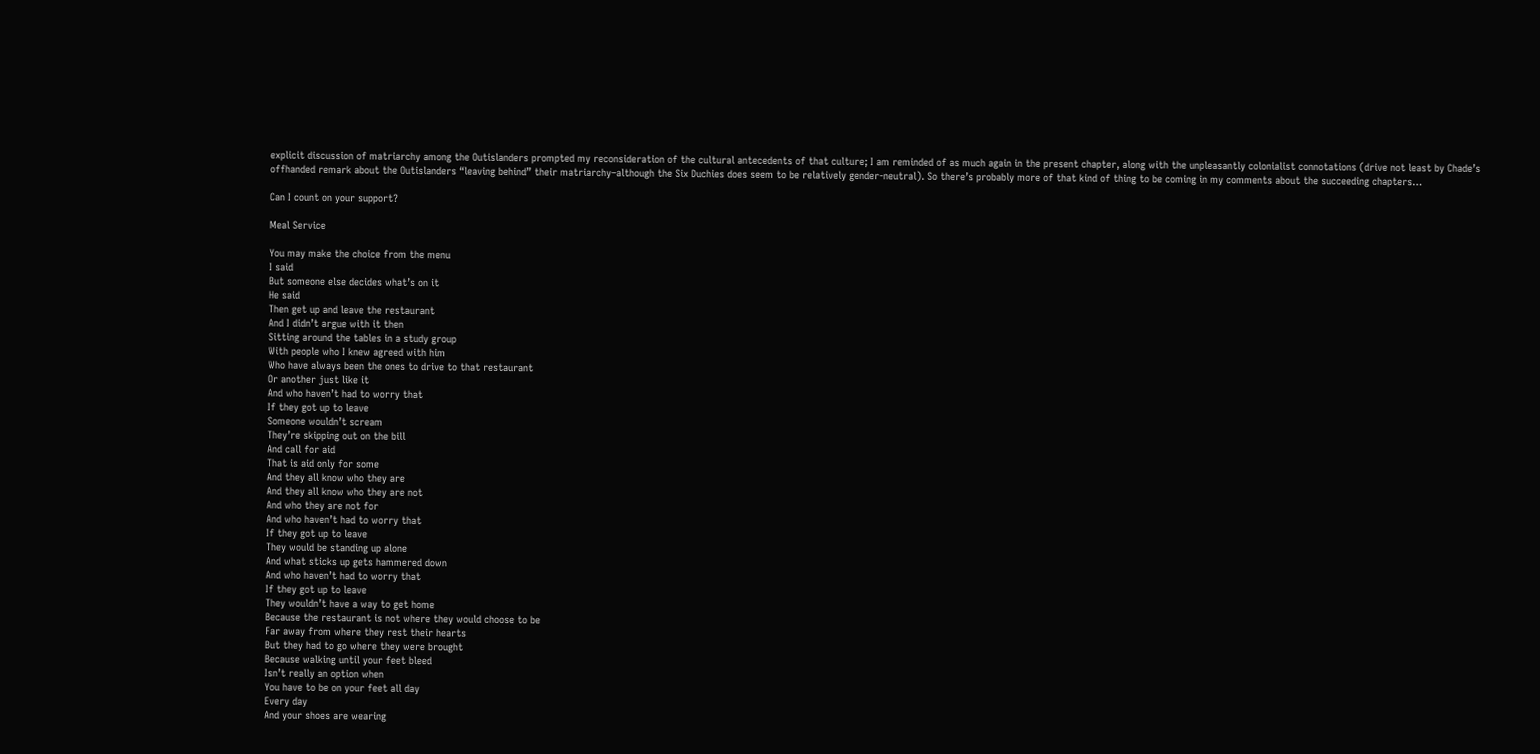explicit discussion of matriarchy among the Outislanders prompted my reconsideration of the cultural antecedents of that culture; I am reminded of as much again in the present chapter, along with the unpleasantly colonialist connotations (drive not least by Chade’s offhanded remark about the Outislanders “leaving behind” their matriarchy–although the Six Duchies does seem to be relatively gender-neutral). So there’s probably more of that kind of thing to be coming in my comments about the succeeding chapters…

Can I count on your support?

Meal Service

You may make the choice from the menu
I said
But someone else decides what’s on it
He said
Then get up and leave the restaurant
And I didn’t argue with it then
Sitting around the tables in a study group
With people who I knew agreed with him
Who have always been the ones to drive to that restaurant
Or another just like it
And who haven’t had to worry that
If they got up to leave
Someone wouldn’t scream
They’re skipping out on the bill
And call for aid
That is aid only for some
And they all know who they are
And they all know who they are not
And who they are not for
And who haven’t had to worry that
If they got up to leave
They would be standing up alone
And what sticks up gets hammered down
And who haven’t had to worry that
If they got up to leave
They wouldn’t have a way to get home
Because the restaurant is not where they would choose to be
Far away from where they rest their hearts
But they had to go where they were brought
Because walking until your feet bleed
Isn’t really an option when
You have to be on your feet all day
Every day
And your shoes are wearing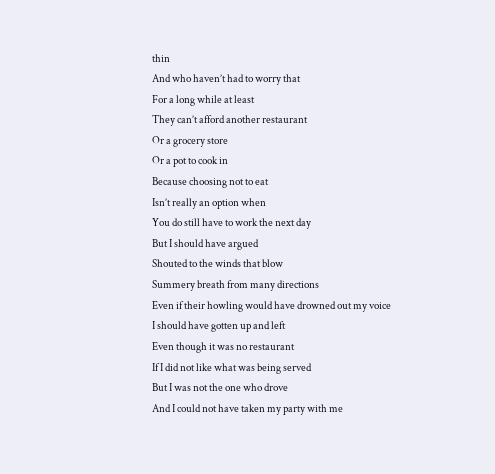thin
And who haven’t had to worry that
For a long while at least
They can’t afford another restaurant
Or a grocery store
Or a pot to cook in
Because choosing not to eat
Isn’t really an option when
You do still have to work the next day
But I should have argued
Shouted to the winds that blow
Summery breath from many directions
Even if their howling would have drowned out my voice
I should have gotten up and left
Even though it was no restaurant
If I did not like what was being served
But I was not the one who drove
And I could not have taken my party with me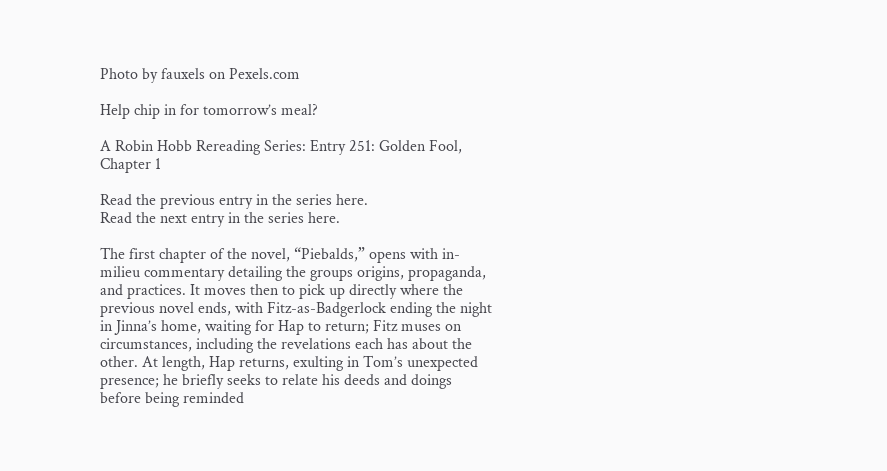Photo by fauxels on Pexels.com

Help chip in for tomorrow’s meal?

A Robin Hobb Rereading Series: Entry 251: Golden Fool, Chapter 1

Read the previous entry in the series here.
Read the next entry in the series here.

The first chapter of the novel, “Piebalds,” opens with in-milieu commentary detailing the groups origins, propaganda, and practices. It moves then to pick up directly where the previous novel ends, with Fitz-as-Badgerlock ending the night in Jinna’s home, waiting for Hap to return; Fitz muses on circumstances, including the revelations each has about the other. At length, Hap returns, exulting in Tom’s unexpected presence; he briefly seeks to relate his deeds and doings before being reminded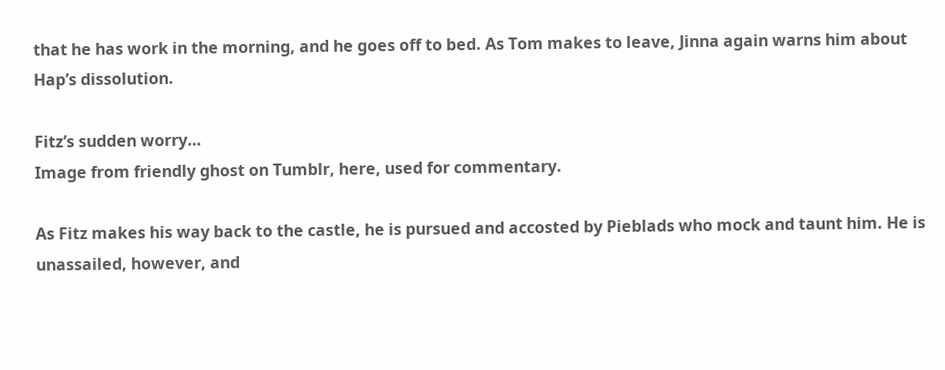that he has work in the morning, and he goes off to bed. As Tom makes to leave, Jinna again warns him about Hap’s dissolution.

Fitz’s sudden worry…
Image from friendly ghost on Tumblr, here, used for commentary.

As Fitz makes his way back to the castle, he is pursued and accosted by Pieblads who mock and taunt him. He is unassailed, however, and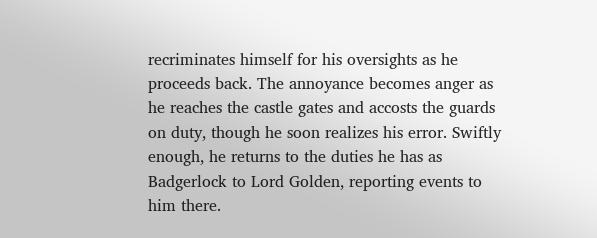recriminates himself for his oversights as he proceeds back. The annoyance becomes anger as he reaches the castle gates and accosts the guards on duty, though he soon realizes his error. Swiftly enough, he returns to the duties he has as Badgerlock to Lord Golden, reporting events to him there.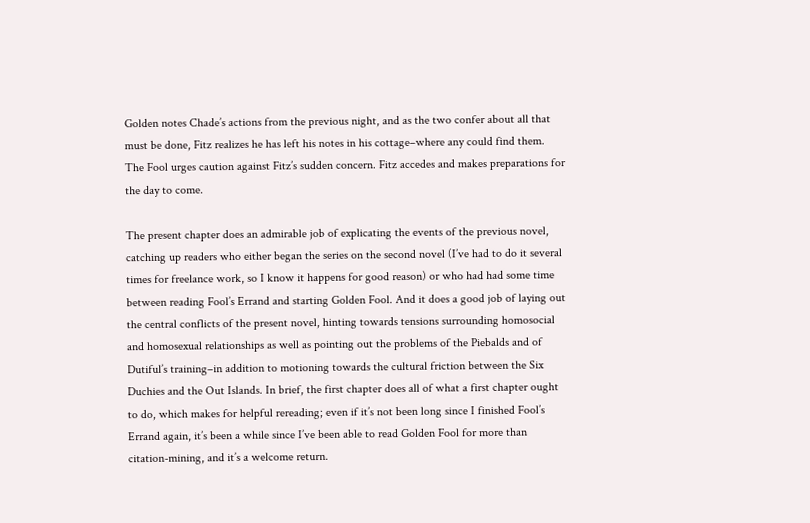Golden notes Chade’s actions from the previous night, and as the two confer about all that must be done, Fitz realizes he has left his notes in his cottage–where any could find them. The Fool urges caution against Fitz’s sudden concern. Fitz accedes and makes preparations for the day to come.

The present chapter does an admirable job of explicating the events of the previous novel, catching up readers who either began the series on the second novel (I’ve had to do it several times for freelance work, so I know it happens for good reason) or who had had some time between reading Fool’s Errand and starting Golden Fool. And it does a good job of laying out the central conflicts of the present novel, hinting towards tensions surrounding homosocial and homosexual relationships as well as pointing out the problems of the Piebalds and of Dutiful’s training–in addition to motioning towards the cultural friction between the Six Duchies and the Out Islands. In brief, the first chapter does all of what a first chapter ought to do, which makes for helpful rereading; even if it’s not been long since I finished Fool’s Errand again, it’s been a while since I’ve been able to read Golden Fool for more than citation-mining, and it’s a welcome return.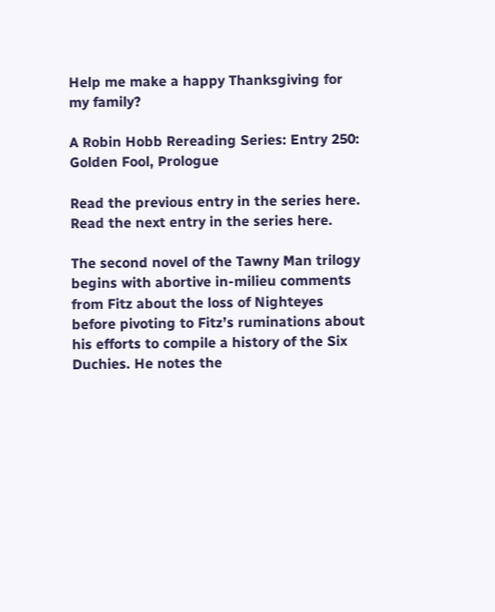Help me make a happy Thanksgiving for my family?

A Robin Hobb Rereading Series: Entry 250: Golden Fool, Prologue

Read the previous entry in the series here.
Read the next entry in the series here.

The second novel of the Tawny Man trilogy begins with abortive in-milieu comments from Fitz about the loss of Nighteyes before pivoting to Fitz’s ruminations about his efforts to compile a history of the Six Duchies. He notes the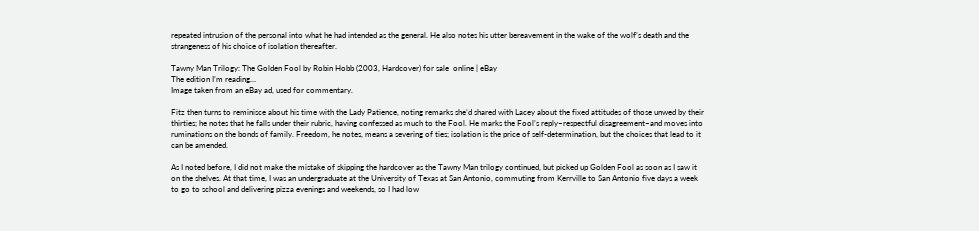repeated intrusion of the personal into what he had intended as the general. He also notes his utter bereavement in the wake of the wolf’s death and the strangeness of his choice of isolation thereafter.

Tawny Man Trilogy: The Golden Fool by Robin Hobb (2003, Hardcover) for sale  online | eBay
The edition I’m reading…
Image taken from an eBay ad, used for commentary.

Fitz then turns to reminisce about his time with the Lady Patience, noting remarks she’d shared with Lacey about the fixed attitudes of those unwed by their thirties; he notes that he falls under their rubric, having confessed as much to the Fool. He marks the Fool’s reply–respectful disagreement–and moves into ruminations on the bonds of family. Freedom, he notes, means a severing of ties; isolation is the price of self-determination, but the choices that lead to it can be amended.

As I noted before, I did not make the mistake of skipping the hardcover as the Tawny Man trilogy continued, but picked up Golden Fool as soon as I saw it on the shelves. At that time, I was an undergraduate at the University of Texas at San Antonio, commuting from Kerrville to San Antonio five days a week to go to school and delivering pizza evenings and weekends, so I had low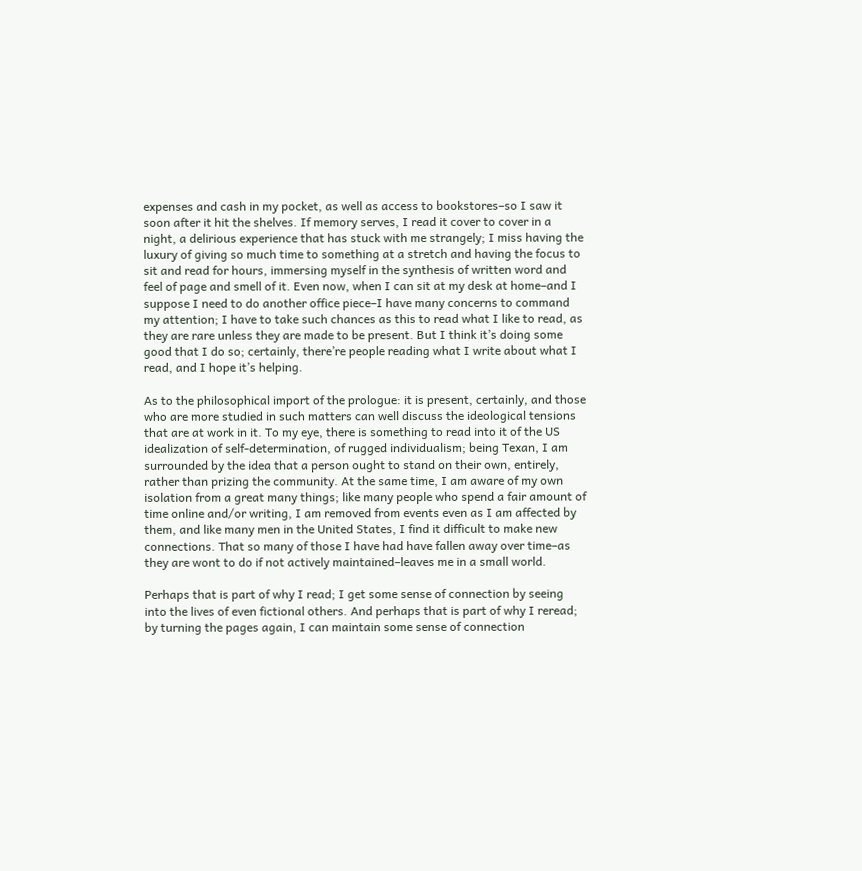expenses and cash in my pocket, as well as access to bookstores–so I saw it soon after it hit the shelves. If memory serves, I read it cover to cover in a night, a delirious experience that has stuck with me strangely; I miss having the luxury of giving so much time to something at a stretch and having the focus to sit and read for hours, immersing myself in the synthesis of written word and feel of page and smell of it. Even now, when I can sit at my desk at home–and I suppose I need to do another office piece–I have many concerns to command my attention; I have to take such chances as this to read what I like to read, as they are rare unless they are made to be present. But I think it’s doing some good that I do so; certainly, there’re people reading what I write about what I read, and I hope it’s helping.

As to the philosophical import of the prologue: it is present, certainly, and those who are more studied in such matters can well discuss the ideological tensions that are at work in it. To my eye, there is something to read into it of the US idealization of self-determination, of rugged individualism; being Texan, I am surrounded by the idea that a person ought to stand on their own, entirely, rather than prizing the community. At the same time, I am aware of my own isolation from a great many things; like many people who spend a fair amount of time online and/or writing, I am removed from events even as I am affected by them, and like many men in the United States, I find it difficult to make new connections. That so many of those I have had have fallen away over time–as they are wont to do if not actively maintained–leaves me in a small world.

Perhaps that is part of why I read; I get some sense of connection by seeing into the lives of even fictional others. And perhaps that is part of why I reread; by turning the pages again, I can maintain some sense of connection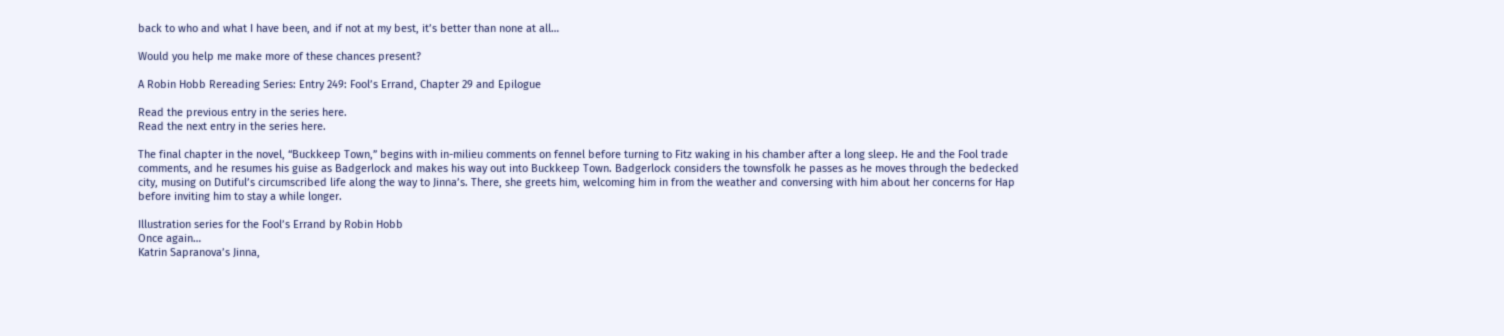back to who and what I have been, and if not at my best, it’s better than none at all…

Would you help me make more of these chances present?

A Robin Hobb Rereading Series: Entry 249: Fool’s Errand, Chapter 29 and Epilogue

Read the previous entry in the series here.
Read the next entry in the series here.

The final chapter in the novel, “Buckkeep Town,” begins with in-milieu comments on fennel before turning to Fitz waking in his chamber after a long sleep. He and the Fool trade comments, and he resumes his guise as Badgerlock and makes his way out into Buckkeep Town. Badgerlock considers the townsfolk he passes as he moves through the bedecked city, musing on Dutiful’s circumscribed life along the way to Jinna’s. There, she greets him, welcoming him in from the weather and conversing with him about her concerns for Hap before inviting him to stay a while longer.

Illustration series for the Fool’s Errand by Robin Hobb
Once again…
Katrin Sapranova’s Jinna,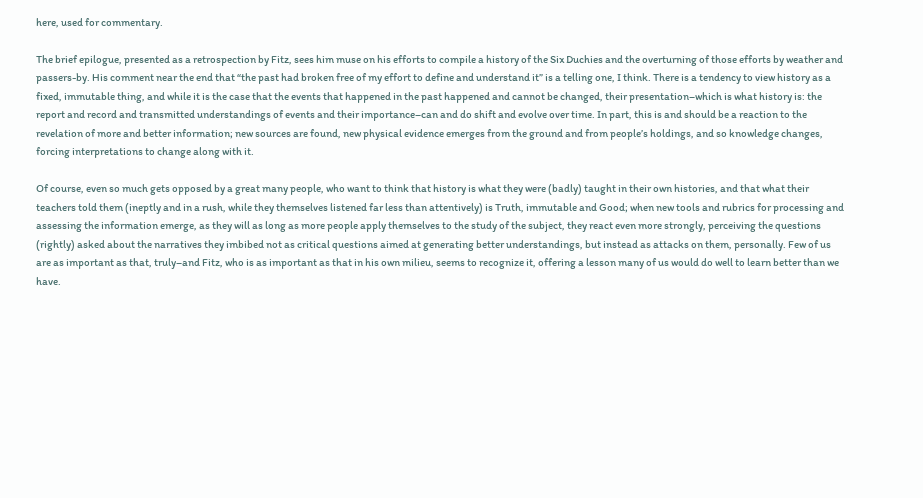here, used for commentary.

The brief epilogue, presented as a retrospection by Fitz, sees him muse on his efforts to compile a history of the Six Duchies and the overturning of those efforts by weather and passers-by. His comment near the end that “the past had broken free of my effort to define and understand it” is a telling one, I think. There is a tendency to view history as a fixed, immutable thing, and while it is the case that the events that happened in the past happened and cannot be changed, their presentation–which is what history is: the report and record and transmitted understandings of events and their importance–can and do shift and evolve over time. In part, this is and should be a reaction to the revelation of more and better information; new sources are found, new physical evidence emerges from the ground and from people’s holdings, and so knowledge changes, forcing interpretations to change along with it.

Of course, even so much gets opposed by a great many people, who want to think that history is what they were (badly) taught in their own histories, and that what their teachers told them (ineptly and in a rush, while they themselves listened far less than attentively) is Truth, immutable and Good; when new tools and rubrics for processing and assessing the information emerge, as they will as long as more people apply themselves to the study of the subject, they react even more strongly, perceiving the questions (rightly) asked about the narratives they imbibed not as critical questions aimed at generating better understandings, but instead as attacks on them, personally. Few of us are as important as that, truly–and Fitz, who is as important as that in his own milieu, seems to recognize it, offering a lesson many of us would do well to learn better than we have.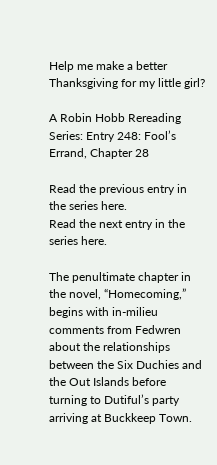Help me make a better Thanksgiving for my little girl?

A Robin Hobb Rereading Series: Entry 248: Fool’s Errand, Chapter 28

Read the previous entry in the series here.
Read the next entry in the series here.

The penultimate chapter in the novel, “Homecoming,” begins with in-milieu comments from Fedwren about the relationships between the Six Duchies and the Out Islands before turning to Dutiful’s party arriving at Buckkeep Town.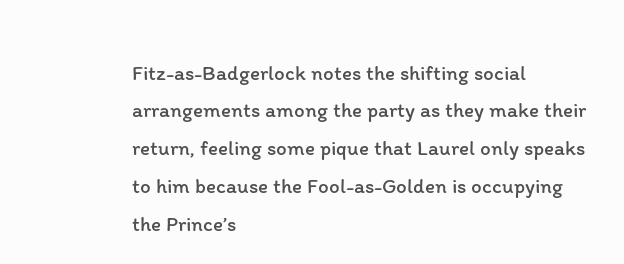Fitz-as-Badgerlock notes the shifting social arrangements among the party as they make their return, feeling some pique that Laurel only speaks to him because the Fool-as-Golden is occupying the Prince’s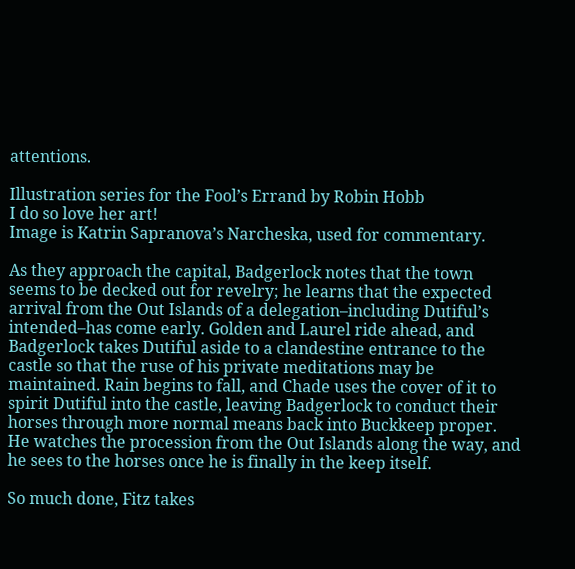attentions.

Illustration series for the Fool’s Errand by Robin Hobb
I do so love her art!
Image is Katrin Sapranova’s Narcheska, used for commentary.

As they approach the capital, Badgerlock notes that the town seems to be decked out for revelry; he learns that the expected arrival from the Out Islands of a delegation–including Dutiful’s intended–has come early. Golden and Laurel ride ahead, and Badgerlock takes Dutiful aside to a clandestine entrance to the castle so that the ruse of his private meditations may be maintained. Rain begins to fall, and Chade uses the cover of it to spirit Dutiful into the castle, leaving Badgerlock to conduct their horses through more normal means back into Buckkeep proper. He watches the procession from the Out Islands along the way, and he sees to the horses once he is finally in the keep itself.

So much done, Fitz takes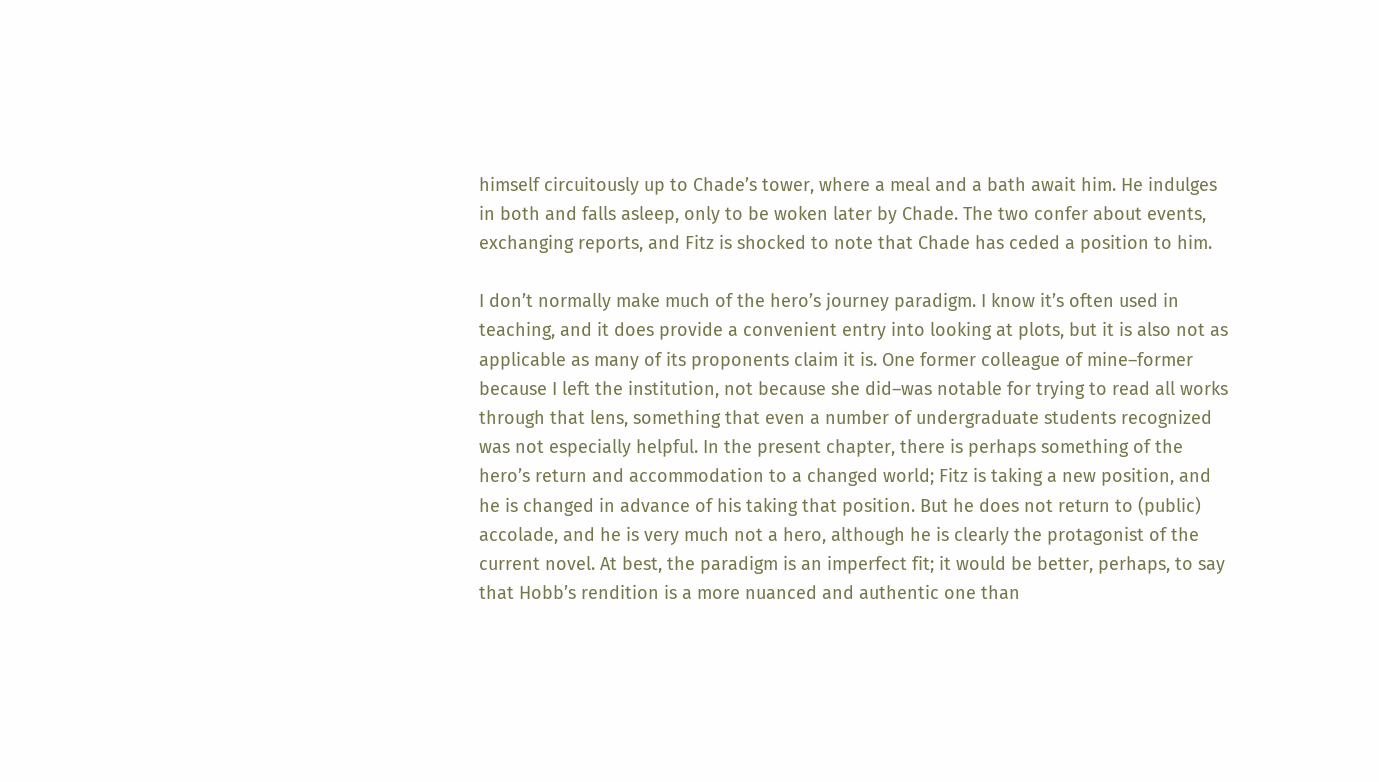himself circuitously up to Chade’s tower, where a meal and a bath await him. He indulges in both and falls asleep, only to be woken later by Chade. The two confer about events, exchanging reports, and Fitz is shocked to note that Chade has ceded a position to him.

I don’t normally make much of the hero’s journey paradigm. I know it’s often used in teaching, and it does provide a convenient entry into looking at plots, but it is also not as applicable as many of its proponents claim it is. One former colleague of mine–former because I left the institution, not because she did–was notable for trying to read all works through that lens, something that even a number of undergraduate students recognized was not especially helpful. In the present chapter, there is perhaps something of the hero’s return and accommodation to a changed world; Fitz is taking a new position, and he is changed in advance of his taking that position. But he does not return to (public) accolade, and he is very much not a hero, although he is clearly the protagonist of the current novel. At best, the paradigm is an imperfect fit; it would be better, perhaps, to say that Hobb’s rendition is a more nuanced and authentic one than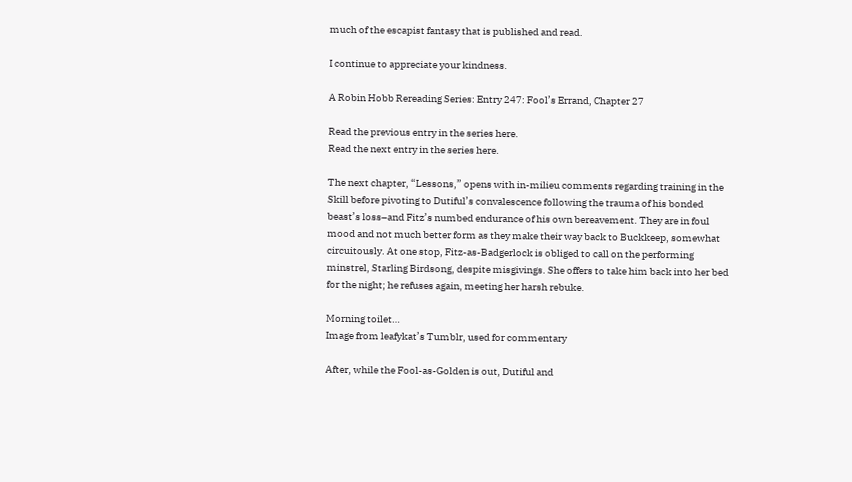much of the escapist fantasy that is published and read.

I continue to appreciate your kindness.

A Robin Hobb Rereading Series: Entry 247: Fool’s Errand, Chapter 27

Read the previous entry in the series here.
Read the next entry in the series here.

The next chapter, “Lessons,” opens with in-milieu comments regarding training in the Skill before pivoting to Dutiful’s convalescence following the trauma of his bonded beast’s loss–and Fitz’s numbed endurance of his own bereavement. They are in foul mood and not much better form as they make their way back to Buckkeep, somewhat circuitously. At one stop, Fitz-as-Badgerlock is obliged to call on the performing minstrel, Starling Birdsong, despite misgivings. She offers to take him back into her bed for the night; he refuses again, meeting her harsh rebuke.

Morning toilet…
Image from leafykat’s Tumblr, used for commentary

After, while the Fool-as-Golden is out, Dutiful and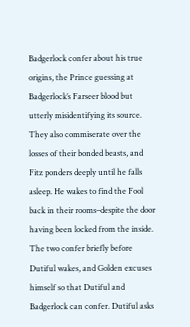Badgerlock confer about his true origins, the Prince guessing at Badgerlock’s Farseer blood but utterly misidentifying its source. They also commiserate over the losses of their bonded beasts, and Fitz ponders deeply until he falls asleep. He wakes to find the Fool back in their rooms–despite the door having been locked from the inside. The two confer briefly before Dutiful wakes, and Golden excuses himself so that Dutiful and Badgerlock can confer. Dutiful asks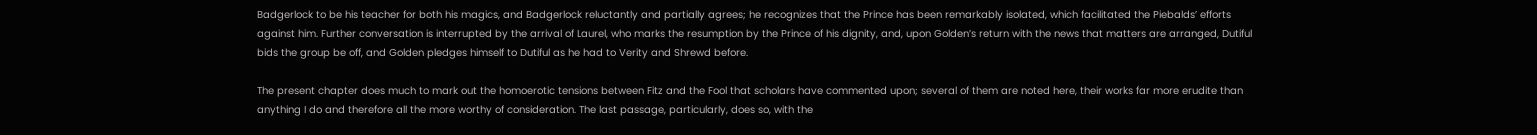Badgerlock to be his teacher for both his magics, and Badgerlock reluctantly and partially agrees; he recognizes that the Prince has been remarkably isolated, which facilitated the Piebalds’ efforts against him. Further conversation is interrupted by the arrival of Laurel, who marks the resumption by the Prince of his dignity, and, upon Golden’s return with the news that matters are arranged, Dutiful bids the group be off, and Golden pledges himself to Dutiful as he had to Verity and Shrewd before.

The present chapter does much to mark out the homoerotic tensions between Fitz and the Fool that scholars have commented upon; several of them are noted here, their works far more erudite than anything I do and therefore all the more worthy of consideration. The last passage, particularly, does so, with the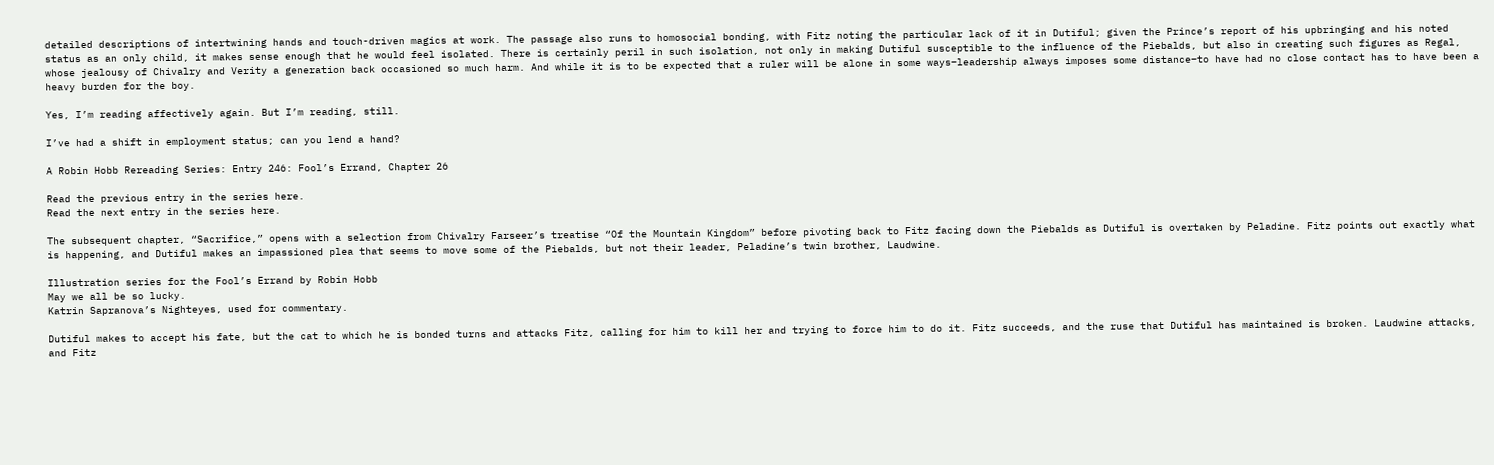detailed descriptions of intertwining hands and touch-driven magics at work. The passage also runs to homosocial bonding, with Fitz noting the particular lack of it in Dutiful; given the Prince’s report of his upbringing and his noted status as an only child, it makes sense enough that he would feel isolated. There is certainly peril in such isolation, not only in making Dutiful susceptible to the influence of the Piebalds, but also in creating such figures as Regal, whose jealousy of Chivalry and Verity a generation back occasioned so much harm. And while it is to be expected that a ruler will be alone in some ways–leadership always imposes some distance–to have had no close contact has to have been a heavy burden for the boy.

Yes, I’m reading affectively again. But I’m reading, still.

I’ve had a shift in employment status; can you lend a hand?

A Robin Hobb Rereading Series: Entry 246: Fool’s Errand, Chapter 26

Read the previous entry in the series here.
Read the next entry in the series here.

The subsequent chapter, “Sacrifice,” opens with a selection from Chivalry Farseer’s treatise “Of the Mountain Kingdom” before pivoting back to Fitz facing down the Piebalds as Dutiful is overtaken by Peladine. Fitz points out exactly what is happening, and Dutiful makes an impassioned plea that seems to move some of the Piebalds, but not their leader, Peladine’s twin brother, Laudwine.

Illustration series for the Fool’s Errand by Robin Hobb
May we all be so lucky.
Katrin Sapranova’s Nighteyes, used for commentary.

Dutiful makes to accept his fate, but the cat to which he is bonded turns and attacks Fitz, calling for him to kill her and trying to force him to do it. Fitz succeeds, and the ruse that Dutiful has maintained is broken. Laudwine attacks, and Fitz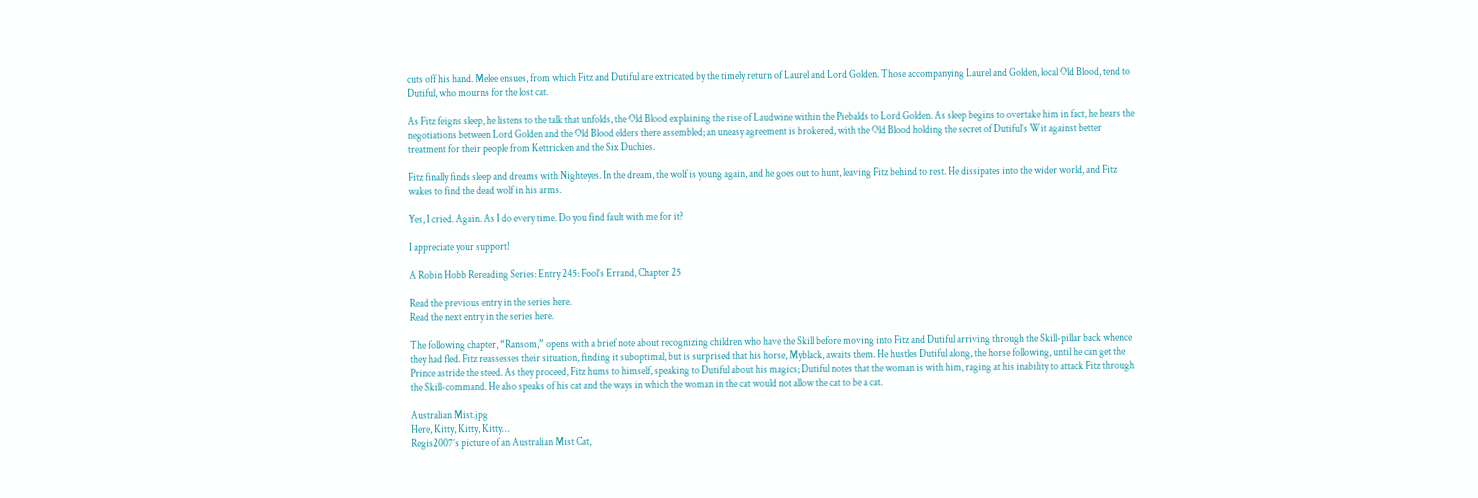cuts off his hand. Melee ensues, from which Fitz and Dutiful are extricated by the timely return of Laurel and Lord Golden. Those accompanying Laurel and Golden, local Old Blood, tend to Dutiful, who mourns for the lost cat.

As Fitz feigns sleep, he listens to the talk that unfolds, the Old Blood explaining the rise of Laudwine within the Piebalds to Lord Golden. As sleep begins to overtake him in fact, he hears the negotiations between Lord Golden and the Old Blood elders there assembled; an uneasy agreement is brokered, with the Old Blood holding the secret of Dutiful’s Wit against better treatment for their people from Kettricken and the Six Duchies.

Fitz finally finds sleep and dreams with Nighteyes. In the dream, the wolf is young again, and he goes out to hunt, leaving Fitz behind to rest. He dissipates into the wider world, and Fitz wakes to find the dead wolf in his arms.

Yes, I cried. Again. As I do every time. Do you find fault with me for it?

I appreciate your support!

A Robin Hobb Rereading Series: Entry 245: Fool’s Errand, Chapter 25

Read the previous entry in the series here.
Read the next entry in the series here.

The following chapter, “Ransom,” opens with a brief note about recognizing children who have the Skill before moving into Fitz and Dutiful arriving through the Skill-pillar back whence they had fled. Fitz reassesses their situation, finding it suboptimal, but is surprised that his horse, Myblack, awaits them. He hustles Dutiful along, the horse following, until he can get the Prince astride the steed. As they proceed, Fitz hums to himself, speaking to Dutiful about his magics; Dutiful notes that the woman is with him, raging at his inability to attack Fitz through the Skill-command. He also speaks of his cat and the ways in which the woman in the cat would not allow the cat to be a cat.

Australian Mist.jpg
Here, Kitty, Kitty, Kitty…
Regis2007’s picture of an Australian Mist Cat,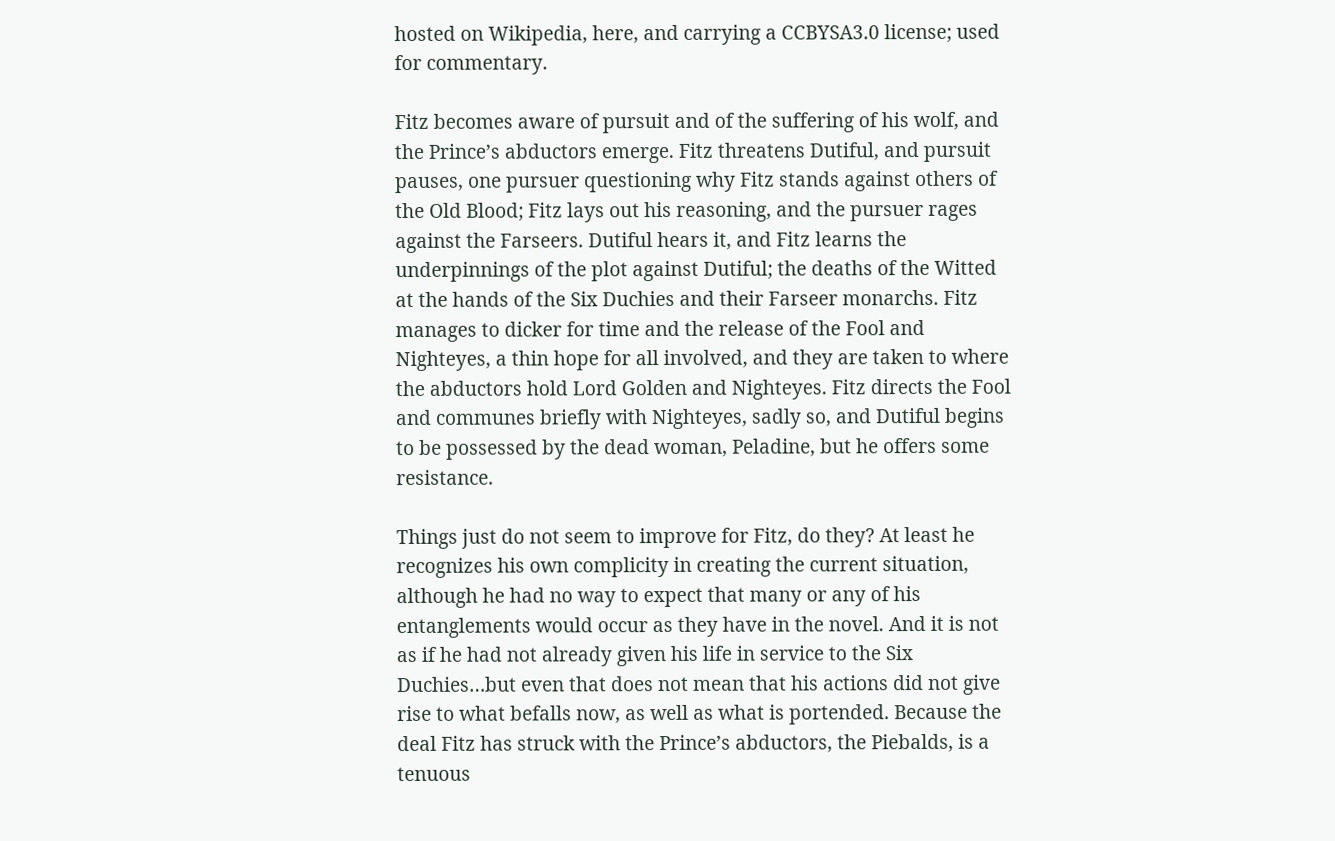hosted on Wikipedia, here, and carrying a CCBYSA3.0 license; used for commentary.

Fitz becomes aware of pursuit and of the suffering of his wolf, and the Prince’s abductors emerge. Fitz threatens Dutiful, and pursuit pauses, one pursuer questioning why Fitz stands against others of the Old Blood; Fitz lays out his reasoning, and the pursuer rages against the Farseers. Dutiful hears it, and Fitz learns the underpinnings of the plot against Dutiful; the deaths of the Witted at the hands of the Six Duchies and their Farseer monarchs. Fitz manages to dicker for time and the release of the Fool and Nighteyes, a thin hope for all involved, and they are taken to where the abductors hold Lord Golden and Nighteyes. Fitz directs the Fool and communes briefly with Nighteyes, sadly so, and Dutiful begins to be possessed by the dead woman, Peladine, but he offers some resistance.

Things just do not seem to improve for Fitz, do they? At least he recognizes his own complicity in creating the current situation, although he had no way to expect that many or any of his entanglements would occur as they have in the novel. And it is not as if he had not already given his life in service to the Six Duchies…but even that does not mean that his actions did not give rise to what befalls now, as well as what is portended. Because the deal Fitz has struck with the Prince’s abductors, the Piebalds, is a tenuous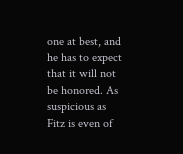one at best, and he has to expect that it will not be honored. As suspicious as Fitz is even of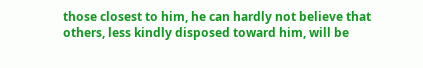those closest to him, he can hardly not believe that others, less kindly disposed toward him, will be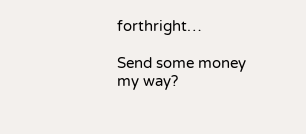forthright…

Send some money my way?